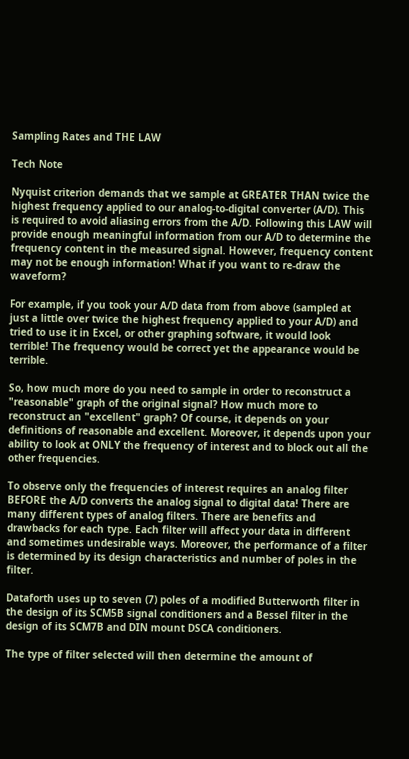Sampling Rates and THE LAW

Tech Note

Nyquist criterion demands that we sample at GREATER THAN twice the highest frequency applied to our analog-to-digital converter (A/D). This is required to avoid aliasing errors from the A/D. Following this LAW will provide enough meaningful information from our A/D to determine the frequency content in the measured signal. However, frequency content may not be enough information! What if you want to re-draw the waveform?

For example, if you took your A/D data from from above (sampled at just a little over twice the highest frequency applied to your A/D) and tried to use it in Excel, or other graphing software, it would look terrible! The frequency would be correct yet the appearance would be terrible.

So, how much more do you need to sample in order to reconstruct a "reasonable" graph of the original signal? How much more to reconstruct an "excellent" graph? Of course, it depends on your definitions of reasonable and excellent. Moreover, it depends upon your ability to look at ONLY the frequency of interest and to block out all the other frequencies.

To observe only the frequencies of interest requires an analog filter BEFORE the A/D converts the analog signal to digital data! There are many different types of analog filters. There are benefits and drawbacks for each type. Each filter will affect your data in different and sometimes undesirable ways. Moreover, the performance of a filter is determined by its design characteristics and number of poles in the filter.

Dataforth uses up to seven (7) poles of a modified Butterworth filter in the design of its SCM5B signal conditioners and a Bessel filter in the design of its SCM7B and DIN mount DSCA conditioners.

The type of filter selected will then determine the amount of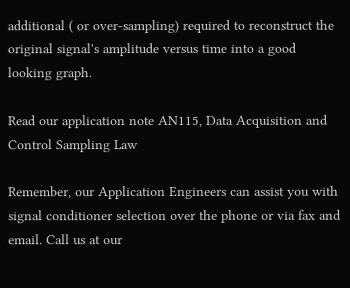additional ( or over-sampling) required to reconstruct the original signal's amplitude versus time into a good looking graph.

Read our application note AN115, Data Acquisition and Control Sampling Law

Remember, our Application Engineers can assist you with signal conditioner selection over the phone or via fax and email. Call us at our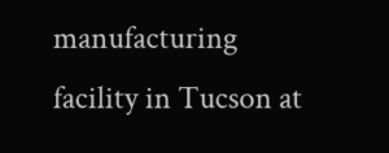manufacturing facility in Tucson at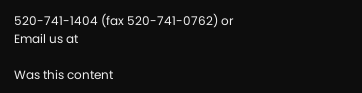520-741-1404 (fax 520-741-0762) or Email us at

Was this content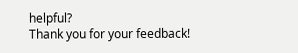helpful?
Thank you for your feedback!